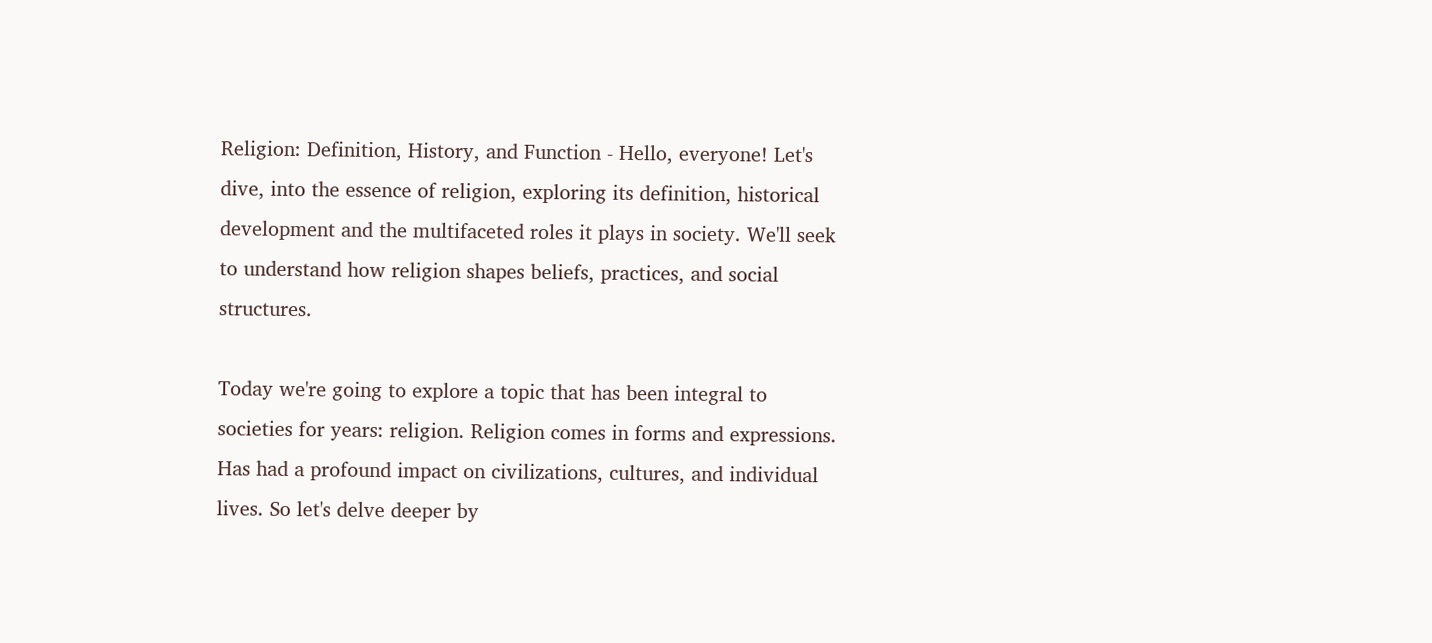Religion: Definition, History, and Function - Hello, everyone! Let's dive, into the essence of religion, exploring its definition, historical development and the multifaceted roles it plays in society. We'll seek to understand how religion shapes beliefs, practices, and social structures.

Today we're going to explore a topic that has been integral to societies for years: religion. Religion comes in forms and expressions. Has had a profound impact on civilizations, cultures, and individual lives. So let's delve deeper by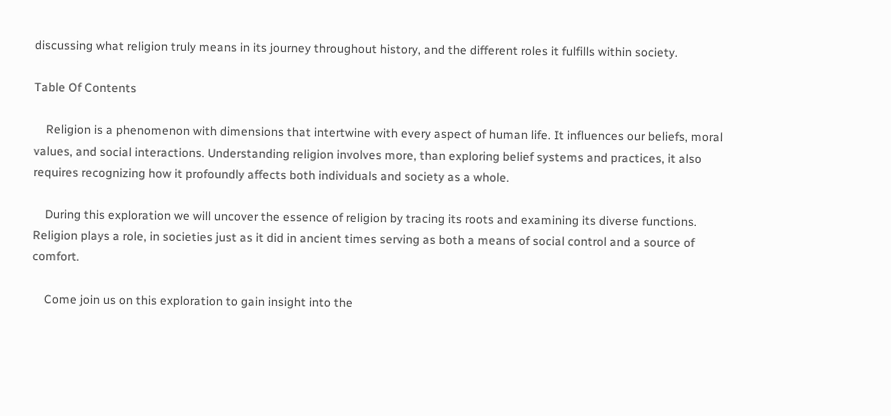discussing what religion truly means in its journey throughout history, and the different roles it fulfills within society.

Table Of Contents

    Religion is a phenomenon with dimensions that intertwine with every aspect of human life. It influences our beliefs, moral values, and social interactions. Understanding religion involves more, than exploring belief systems and practices, it also requires recognizing how it profoundly affects both individuals and society as a whole.

    During this exploration we will uncover the essence of religion by tracing its roots and examining its diverse functions. Religion plays a role, in societies just as it did in ancient times serving as both a means of social control and a source of comfort.

    Come join us on this exploration to gain insight into the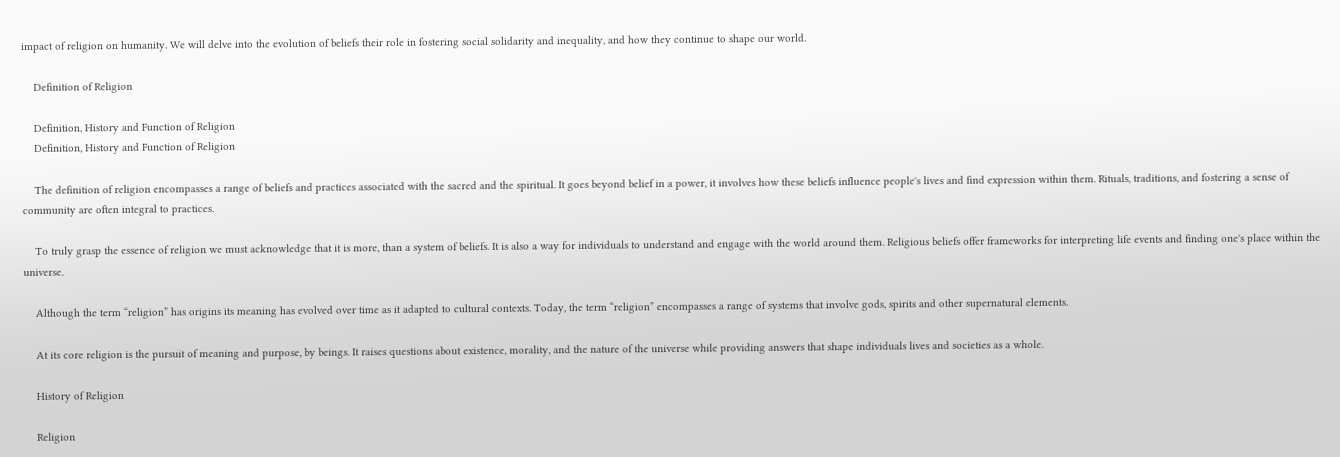impact of religion on humanity. We will delve into the evolution of beliefs their role in fostering social solidarity and inequality, and how they continue to shape our world.

    Definition of Religion

    Definition, History and Function of Religion
    Definition, History and Function of Religion

    The definition of religion encompasses a range of beliefs and practices associated with the sacred and the spiritual. It goes beyond belief in a power, it involves how these beliefs influence people's lives and find expression within them. Rituals, traditions, and fostering a sense of community are often integral to practices.

    To truly grasp the essence of religion we must acknowledge that it is more, than a system of beliefs. It is also a way for individuals to understand and engage with the world around them. Religious beliefs offer frameworks for interpreting life events and finding one's place within the universe.

    Although the term “religion” has origins its meaning has evolved over time as it adapted to cultural contexts. Today, the term “religion” encompasses a range of systems that involve gods, spirits and other supernatural elements.

    At its core religion is the pursuit of meaning and purpose, by beings. It raises questions about existence, morality, and the nature of the universe while providing answers that shape individuals lives and societies as a whole.

    History of Religion

    Religion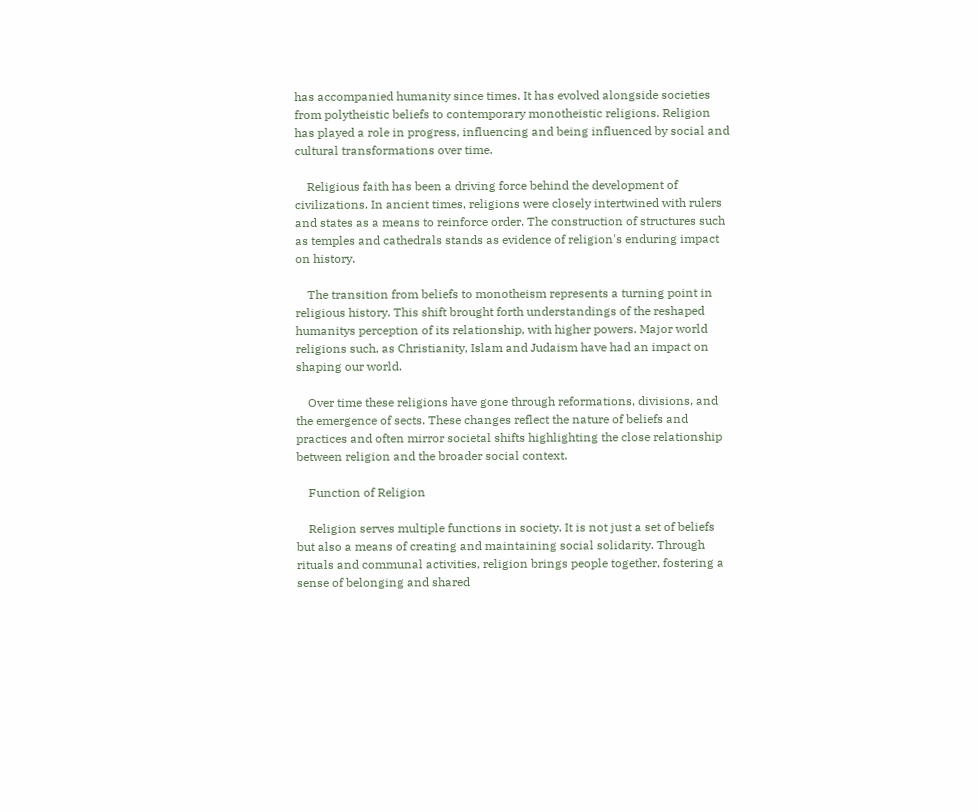has accompanied humanity since times. It has evolved alongside societies from polytheistic beliefs to contemporary monotheistic religions. Religion has played a role in progress, influencing and being influenced by social and cultural transformations over time.

    Religious faith has been a driving force behind the development of civilizations. In ancient times, religions were closely intertwined with rulers and states as a means to reinforce order. The construction of structures such as temples and cathedrals stands as evidence of religion's enduring impact on history.

    The transition from beliefs to monotheism represents a turning point in religious history. This shift brought forth understandings of the reshaped humanitys perception of its relationship, with higher powers. Major world religions such, as Christianity, Islam and Judaism have had an impact on shaping our world.

    Over time these religions have gone through reformations, divisions, and the emergence of sects. These changes reflect the nature of beliefs and practices and often mirror societal shifts highlighting the close relationship between religion and the broader social context.

    Function of Religion

    Religion serves multiple functions in society. It is not just a set of beliefs but also a means of creating and maintaining social solidarity. Through rituals and communal activities, religion brings people together, fostering a sense of belonging and shared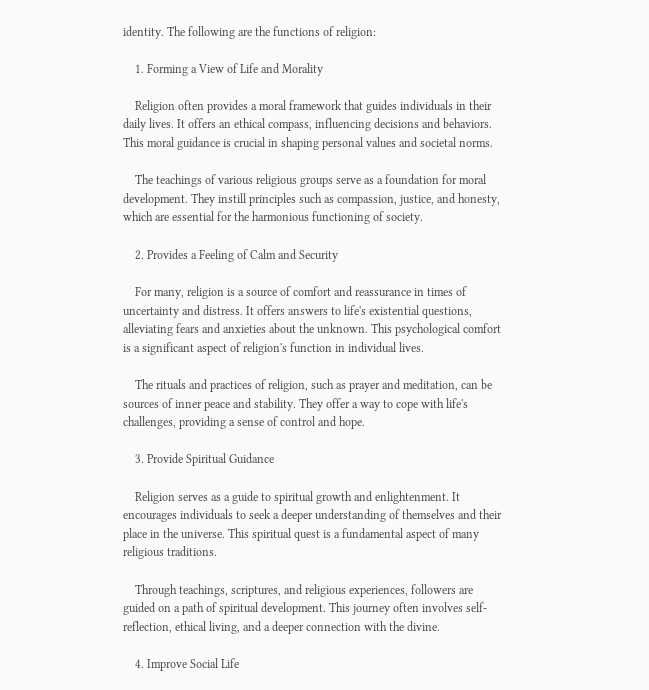identity. The following are the functions of religion:

    1. Forming a View of Life and Morality

    Religion often provides a moral framework that guides individuals in their daily lives. It offers an ethical compass, influencing decisions and behaviors. This moral guidance is crucial in shaping personal values and societal norms.

    The teachings of various religious groups serve as a foundation for moral development. They instill principles such as compassion, justice, and honesty, which are essential for the harmonious functioning of society.

    2. Provides a Feeling of Calm and Security

    For many, religion is a source of comfort and reassurance in times of uncertainty and distress. It offers answers to life's existential questions, alleviating fears and anxieties about the unknown. This psychological comfort is a significant aspect of religion's function in individual lives.

    The rituals and practices of religion, such as prayer and meditation, can be sources of inner peace and stability. They offer a way to cope with life's challenges, providing a sense of control and hope.

    3. Provide Spiritual Guidance

    Religion serves as a guide to spiritual growth and enlightenment. It encourages individuals to seek a deeper understanding of themselves and their place in the universe. This spiritual quest is a fundamental aspect of many religious traditions.

    Through teachings, scriptures, and religious experiences, followers are guided on a path of spiritual development. This journey often involves self-reflection, ethical living, and a deeper connection with the divine.

    4. Improve Social Life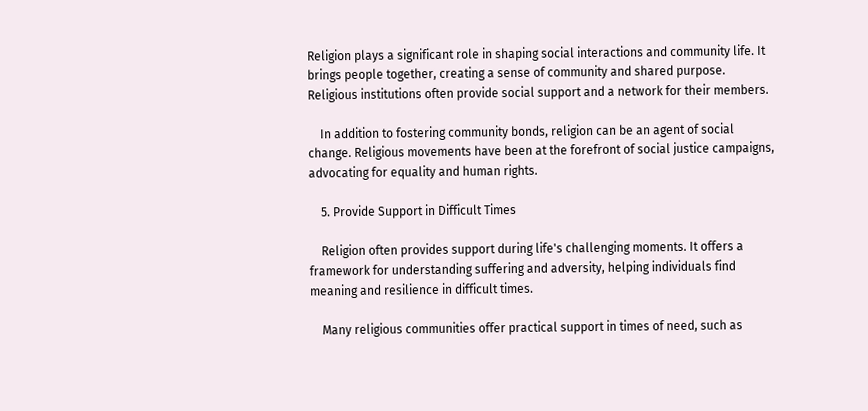Religion plays a significant role in shaping social interactions and community life. It brings people together, creating a sense of community and shared purpose. Religious institutions often provide social support and a network for their members.

    In addition to fostering community bonds, religion can be an agent of social change. Religious movements have been at the forefront of social justice campaigns, advocating for equality and human rights.

    5. Provide Support in Difficult Times

    Religion often provides support during life's challenging moments. It offers a framework for understanding suffering and adversity, helping individuals find meaning and resilience in difficult times.

    Many religious communities offer practical support in times of need, such as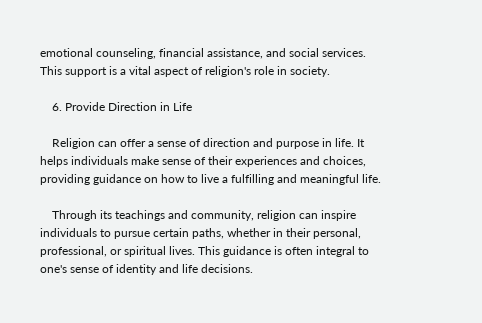emotional counseling, financial assistance, and social services. This support is a vital aspect of religion's role in society.

    6. Provide Direction in Life

    Religion can offer a sense of direction and purpose in life. It helps individuals make sense of their experiences and choices, providing guidance on how to live a fulfilling and meaningful life.

    Through its teachings and community, religion can inspire individuals to pursue certain paths, whether in their personal, professional, or spiritual lives. This guidance is often integral to one's sense of identity and life decisions.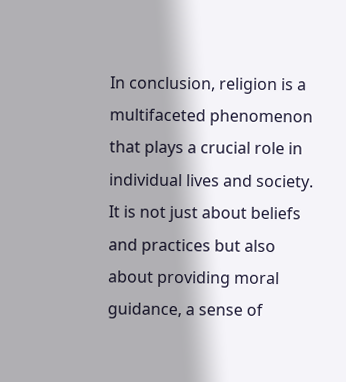In conclusion, religion is a multifaceted phenomenon that plays a crucial role in individual lives and society. It is not just about beliefs and practices but also about providing moral guidance, a sense of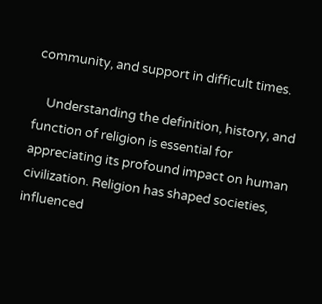community, and support in difficult times.

    Understanding the definition, history, and function of religion is essential for appreciating its profound impact on human civilization. Religion has shaped societies, influenced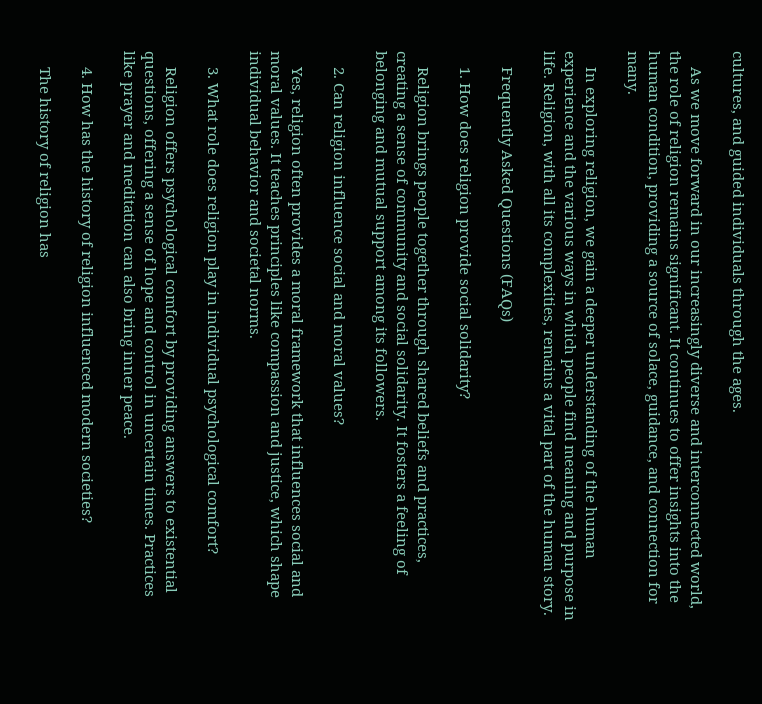cultures, and guided individuals through the ages.

    As we move forward in our increasingly diverse and interconnected world, the role of religion remains significant. It continues to offer insights into the human condition, providing a source of solace, guidance, and connection for many.

    In exploring religion, we gain a deeper understanding of the human experience and the various ways in which people find meaning and purpose in life. Religion, with all its complexities, remains a vital part of the human story.

    Frequently Asked Questions (FAQs)

    1. How does religion provide social solidarity?

    Religion brings people together through shared beliefs and practices, creating a sense of community and social solidarity. It fosters a feeling of belonging and mutual support among its followers.

    2. Can religion influence social and moral values?

    Yes, religion often provides a moral framework that influences social and moral values. It teaches principles like compassion and justice, which shape individual behavior and societal norms.

    3. What role does religion play in individual psychological comfort?

    Religion offers psychological comfort by providing answers to existential questions, offering a sense of hope and control in uncertain times. Practices like prayer and meditation can also bring inner peace.

    4. How has the history of religion influenced modern societies?

    The history of religion has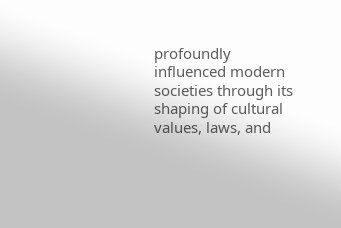profoundly influenced modern societies through its shaping of cultural values, laws, and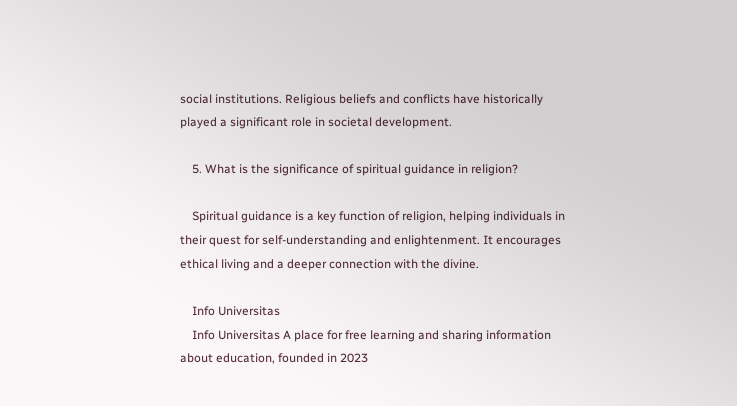social institutions. Religious beliefs and conflicts have historically played a significant role in societal development.

    5. What is the significance of spiritual guidance in religion?

    Spiritual guidance is a key function of religion, helping individuals in their quest for self-understanding and enlightenment. It encourages ethical living and a deeper connection with the divine.

    Info Universitas
    Info Universitas A place for free learning and sharing information about education, founded in 2023